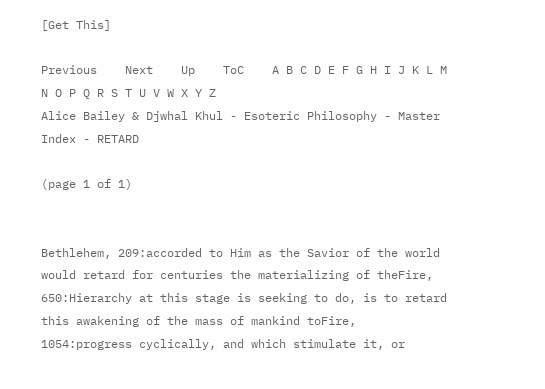[Get This]

Previous    Next    Up    ToC    A B C D E F G H I J K L M N O P Q R S T U V W X Y Z
Alice Bailey & Djwhal Khul - Esoteric Philosophy - Master Index - RETARD

(page 1 of 1)


Bethlehem, 209:accorded to Him as the Savior of the world would retard for centuries the materializing of theFire, 650:Hierarchy at this stage is seeking to do, is to retard this awakening of the mass of mankind toFire, 1054:progress cyclically, and which stimulate it, or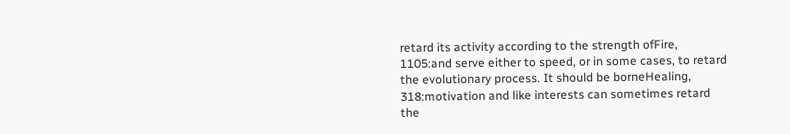retard its activity according to the strength ofFire, 1105:and serve either to speed, or in some cases, to retard the evolutionary process. It should be borneHealing, 318:motivation and like interests can sometimes retard the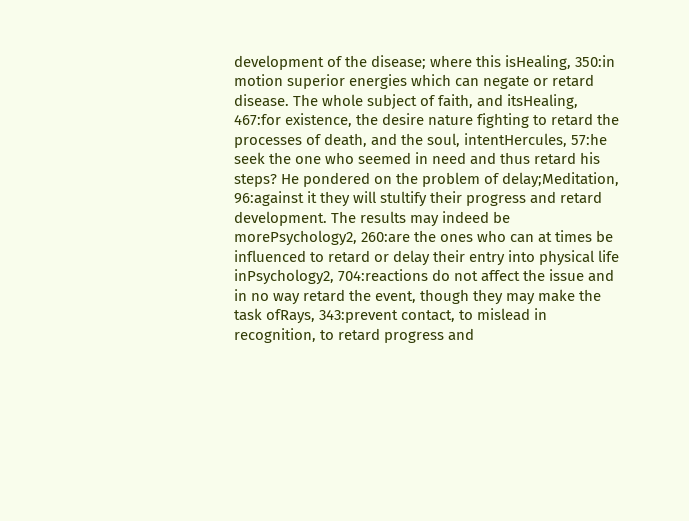development of the disease; where this isHealing, 350:in motion superior energies which can negate or retard disease. The whole subject of faith, and itsHealing, 467:for existence, the desire nature fighting to retard the processes of death, and the soul, intentHercules, 57:he seek the one who seemed in need and thus retard his steps? He pondered on the problem of delay;Meditation, 96:against it they will stultify their progress and retard development. The results may indeed be morePsychology2, 260:are the ones who can at times be influenced to retard or delay their entry into physical life inPsychology2, 704:reactions do not affect the issue and in no way retard the event, though they may make the task ofRays, 343:prevent contact, to mislead in recognition, to retard progress and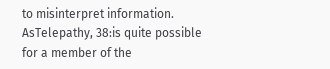to misinterpret information. AsTelepathy, 38:is quite possible for a member of the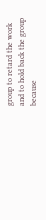group to retard the work and to hold back the group because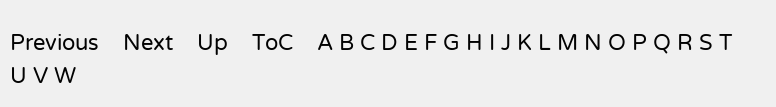Previous    Next    Up    ToC    A B C D E F G H I J K L M N O P Q R S T U V W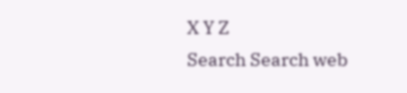X Y Z
Search Search web